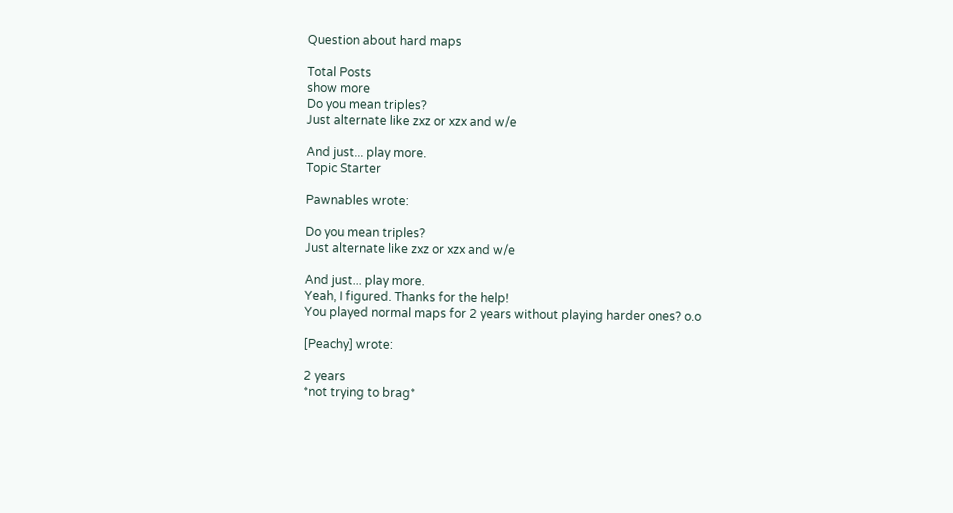Question about hard maps

Total Posts
show more
Do you mean triples?
Just alternate like zxz or xzx and w/e

And just... play more.
Topic Starter

Pawnables wrote:

Do you mean triples?
Just alternate like zxz or xzx and w/e

And just... play more.
Yeah, I figured. Thanks for the help!
You played normal maps for 2 years without playing harder ones? o.o

[Peachy] wrote:

2 years
*not trying to brag*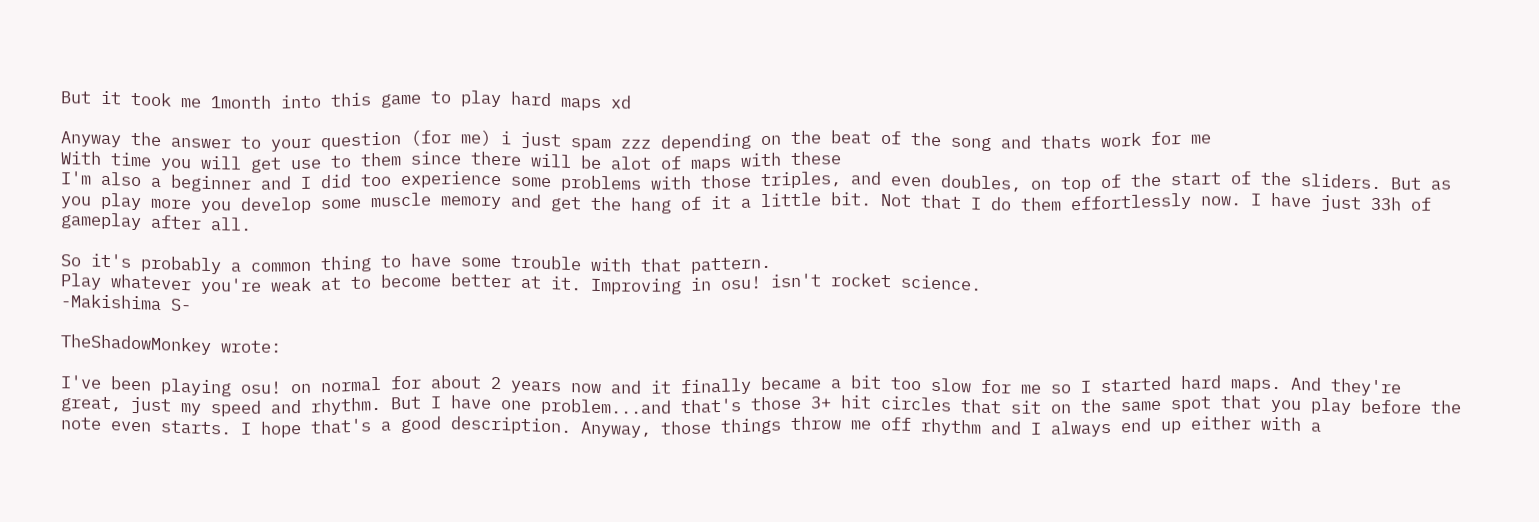But it took me 1month into this game to play hard maps xd

Anyway the answer to your question (for me) i just spam zzz depending on the beat of the song and thats work for me
With time you will get use to them since there will be alot of maps with these
I'm also a beginner and I did too experience some problems with those triples, and even doubles, on top of the start of the sliders. But as you play more you develop some muscle memory and get the hang of it a little bit. Not that I do them effortlessly now. I have just 33h of gameplay after all.

So it's probably a common thing to have some trouble with that pattern.
Play whatever you're weak at to become better at it. Improving in osu! isn't rocket science.
-Makishima S-

TheShadowMonkey wrote:

I've been playing osu! on normal for about 2 years now and it finally became a bit too slow for me so I started hard maps. And they're great, just my speed and rhythm. But I have one problem...and that's those 3+ hit circles that sit on the same spot that you play before the note even starts. I hope that's a good description. Anyway, those things throw me off rhythm and I always end up either with a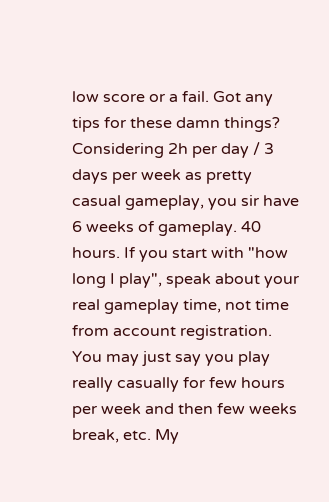low score or a fail. Got any tips for these damn things?
Considering 2h per day / 3 days per week as pretty casual gameplay, you sir have 6 weeks of gameplay. 40 hours. If you start with "how long I play", speak about your real gameplay time, not time from account registration. You may just say you play really casually for few hours per week and then few weeks break, etc. My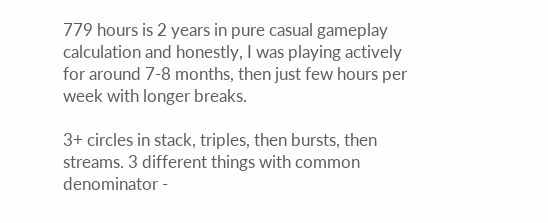779 hours is 2 years in pure casual gameplay calculation and honestly, I was playing actively for around 7-8 months, then just few hours per week with longer breaks.

3+ circles in stack, triples, then bursts, then streams. 3 different things with common denominator -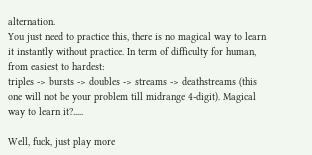alternation.
You just need to practice this, there is no magical way to learn it instantly without practice. In term of difficulty for human, from easiest to hardest:
triples -> bursts -> doubles -> streams -> deathstreams (this one will not be your problem till midrange 4-digit). Magical way to learn it?.....

Well, fuck, just play more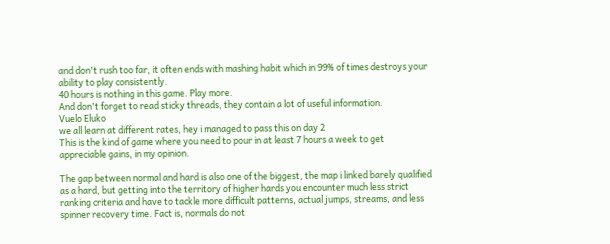and don't rush too far, it often ends with mashing habit which in 99% of times destroys your ability to play consistently.
40 hours is nothing in this game. Play more.
And don't forget to read sticky threads, they contain a lot of useful information.
Vuelo Eluko
we all learn at different rates, hey i managed to pass this on day 2
This is the kind of game where you need to pour in at least 7 hours a week to get appreciable gains, in my opinion.

The gap between normal and hard is also one of the biggest, the map i linked barely qualified as a hard, but getting into the territory of higher hards you encounter much less strict ranking criteria and have to tackle more difficult patterns, actual jumps, streams, and less spinner recovery time. Fact is, normals do not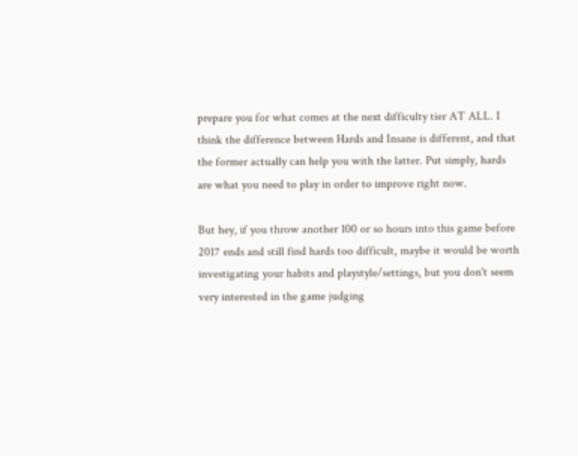prepare you for what comes at the next difficulty tier AT ALL. I think the difference between Hards and Insane is different, and that the former actually can help you with the latter. Put simply, hards are what you need to play in order to improve right now.

But hey, if you throw another 100 or so hours into this game before 2017 ends and still find hards too difficult, maybe it would be worth investigating your habits and playstyle/settings, but you don't seem very interested in the game judging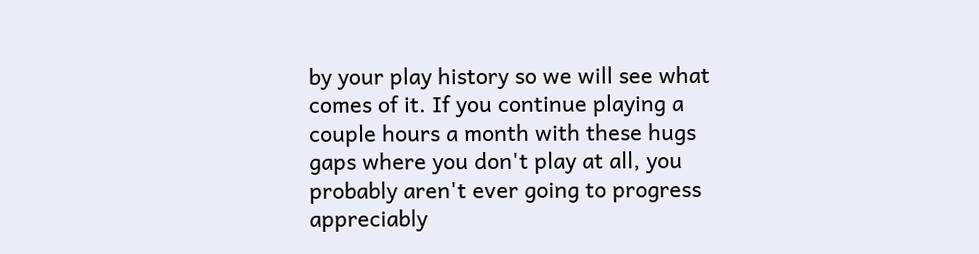by your play history so we will see what comes of it. If you continue playing a couple hours a month with these hugs gaps where you don't play at all, you probably aren't ever going to progress appreciably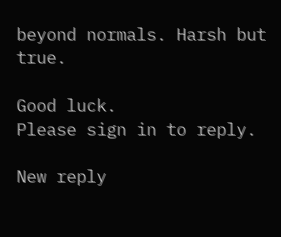beyond normals. Harsh but true.

Good luck.
Please sign in to reply.

New reply